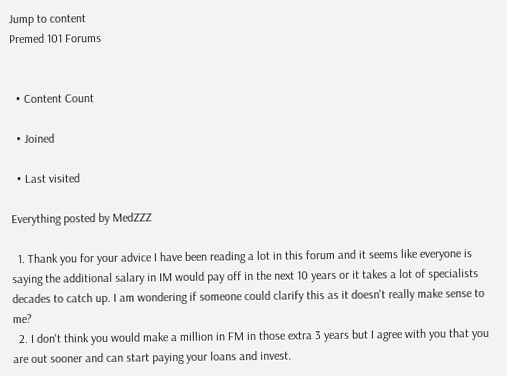Jump to content
Premed 101 Forums


  • Content Count

  • Joined

  • Last visited

Everything posted by MedZZZ

  1. Thank you for your advice I have been reading a lot in this forum and it seems like everyone is saying the additional salary in IM would pay off in the next 10 years or it takes a lot of specialists decades to catch up. I am wondering if someone could clarify this as it doesn't really make sense to me?
  2. I don't think you would make a million in FM in those extra 3 years but I agree with you that you are out sooner and can start paying your loans and invest.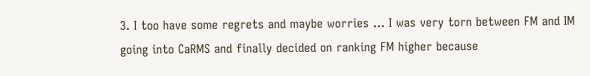3. I too have some regrets and maybe worries ... I was very torn between FM and IM going into CaRMS and finally decided on ranking FM higher because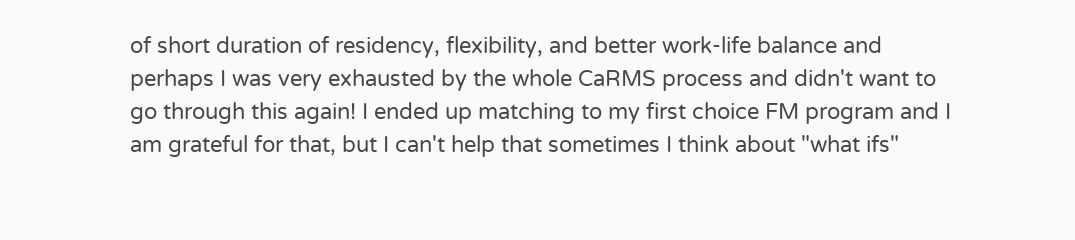of short duration of residency, flexibility, and better work-life balance and perhaps I was very exhausted by the whole CaRMS process and didn't want to go through this again! I ended up matching to my first choice FM program and I am grateful for that, but I can't help that sometimes I think about "what ifs"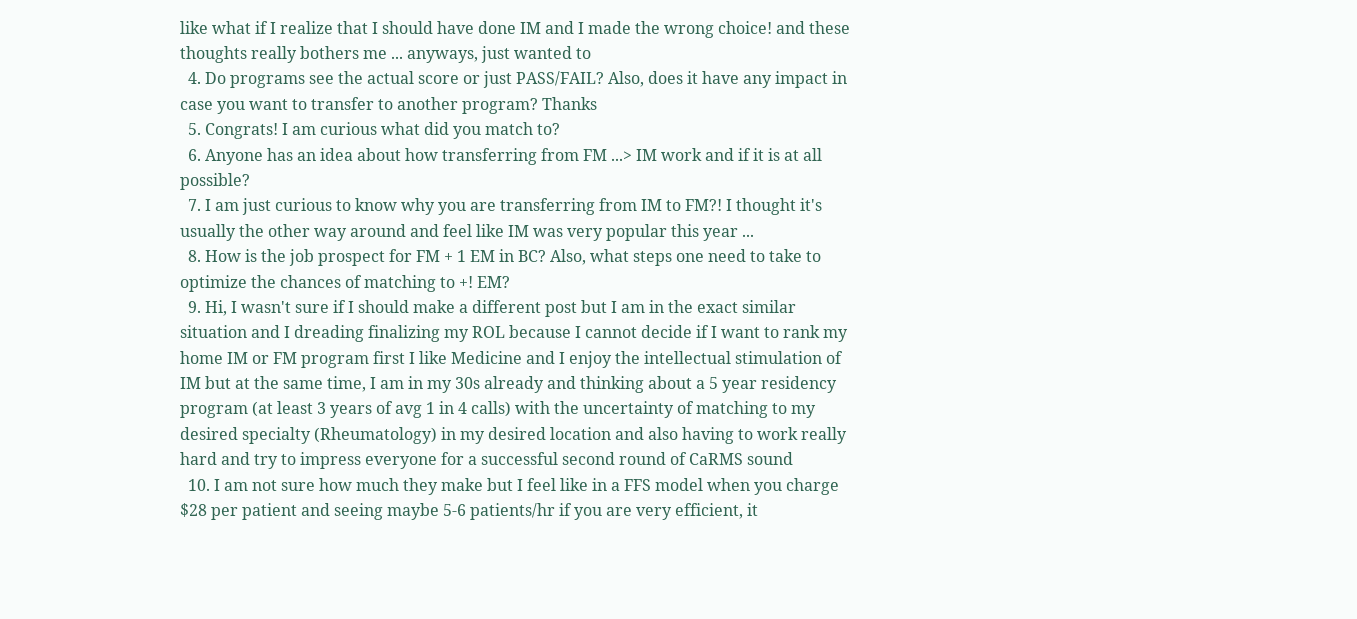like what if I realize that I should have done IM and I made the wrong choice! and these thoughts really bothers me ... anyways, just wanted to
  4. Do programs see the actual score or just PASS/FAIL? Also, does it have any impact in case you want to transfer to another program? Thanks
  5. Congrats! I am curious what did you match to?
  6. Anyone has an idea about how transferring from FM ...> IM work and if it is at all possible?
  7. I am just curious to know why you are transferring from IM to FM?! I thought it's usually the other way around and feel like IM was very popular this year ...
  8. How is the job prospect for FM + 1 EM in BC? Also, what steps one need to take to optimize the chances of matching to +! EM?
  9. Hi, I wasn't sure if I should make a different post but I am in the exact similar situation and I dreading finalizing my ROL because I cannot decide if I want to rank my home IM or FM program first I like Medicine and I enjoy the intellectual stimulation of IM but at the same time, I am in my 30s already and thinking about a 5 year residency program (at least 3 years of avg 1 in 4 calls) with the uncertainty of matching to my desired specialty (Rheumatology) in my desired location and also having to work really hard and try to impress everyone for a successful second round of CaRMS sound
  10. I am not sure how much they make but I feel like in a FFS model when you charge $28 per patient and seeing maybe 5-6 patients/hr if you are very efficient, it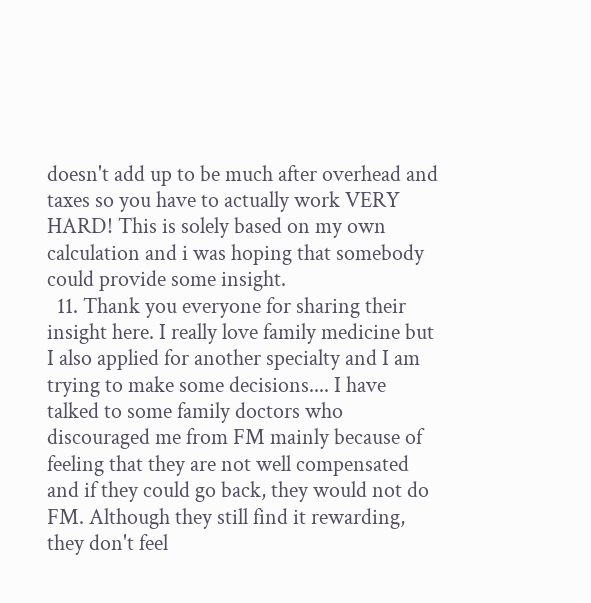doesn't add up to be much after overhead and taxes so you have to actually work VERY HARD! This is solely based on my own calculation and i was hoping that somebody could provide some insight.
  11. Thank you everyone for sharing their insight here. I really love family medicine but I also applied for another specialty and I am trying to make some decisions.... I have talked to some family doctors who discouraged me from FM mainly because of feeling that they are not well compensated and if they could go back, they would not do FM. Although they still find it rewarding, they don't feel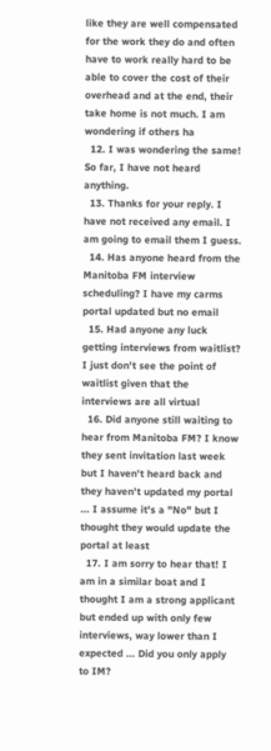like they are well compensated for the work they do and often have to work really hard to be able to cover the cost of their overhead and at the end, their take home is not much. I am wondering if others ha
  12. I was wondering the same! So far, I have not heard anything.
  13. Thanks for your reply. I have not received any email. I am going to email them I guess.
  14. Has anyone heard from the Manitoba FM interview scheduling? I have my carms portal updated but no email
  15. Had anyone any luck getting interviews from waitlist? I just don't see the point of waitlist given that the interviews are all virtual
  16. Did anyone still waiting to hear from Manitoba FM? I know they sent invitation last week but I haven't heard back and they haven't updated my portal ... I assume it's a "No" but I thought they would update the portal at least
  17. I am sorry to hear that! I am in a similar boat and I thought I am a strong applicant but ended up with only few interviews, way lower than I expected ... Did you only apply to IM?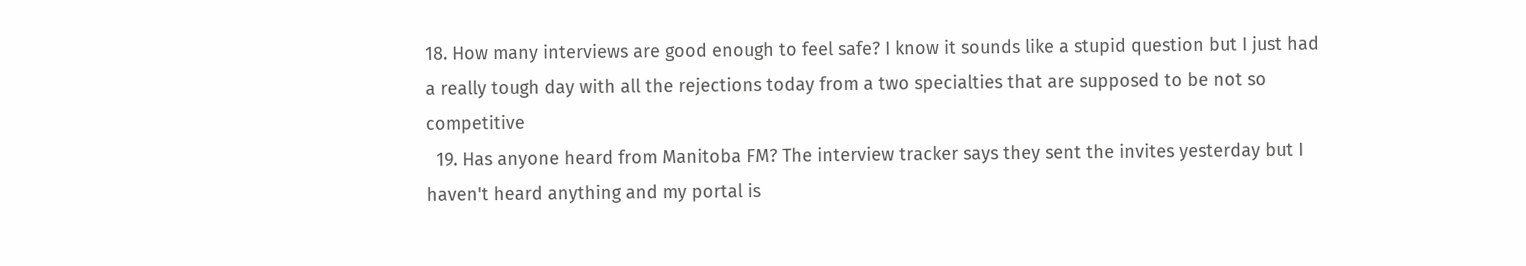18. How many interviews are good enough to feel safe? I know it sounds like a stupid question but I just had a really tough day with all the rejections today from a two specialties that are supposed to be not so competitive
  19. Has anyone heard from Manitoba FM? The interview tracker says they sent the invites yesterday but I haven't heard anything and my portal is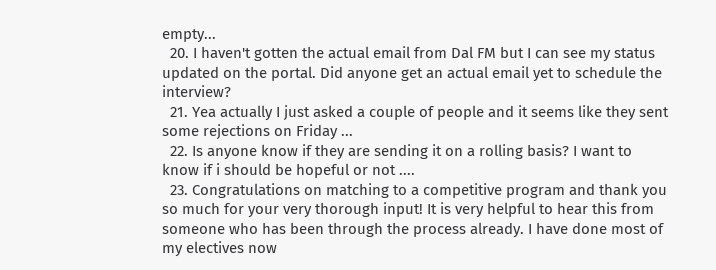empty...
  20. I haven't gotten the actual email from Dal FM but I can see my status updated on the portal. Did anyone get an actual email yet to schedule the interview?
  21. Yea actually I just asked a couple of people and it seems like they sent some rejections on Friday ...
  22. Is anyone know if they are sending it on a rolling basis? I want to know if i should be hopeful or not ....
  23. Congratulations on matching to a competitive program and thank you so much for your very thorough input! It is very helpful to hear this from someone who has been through the process already. I have done most of my electives now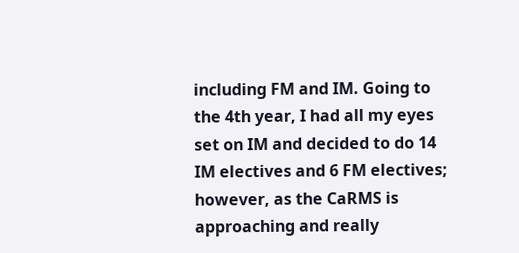including FM and IM. Going to the 4th year, I had all my eyes set on IM and decided to do 14 IM electives and 6 FM electives; however, as the CaRMS is approaching and really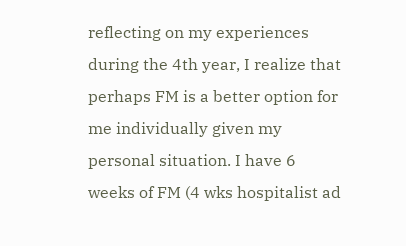reflecting on my experiences during the 4th year, I realize that perhaps FM is a better option for me individually given my personal situation. I have 6 weeks of FM (4 wks hospitalist ad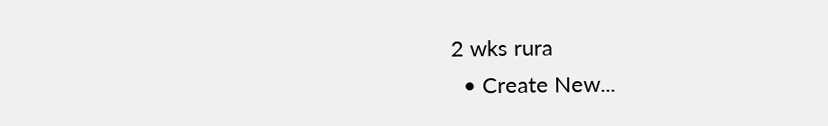2 wks rura
  • Create New...